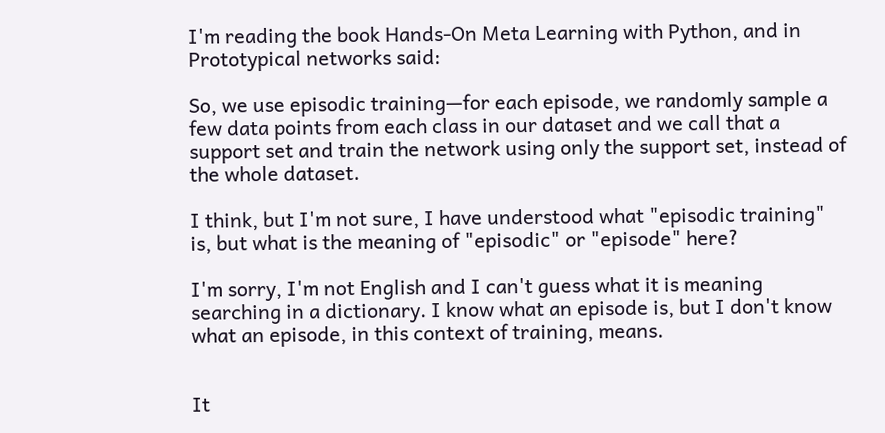I'm reading the book Hands-On Meta Learning with Python, and in Prototypical networks said:

So, we use episodic training—for each episode, we randomly sample a few data points from each class in our dataset and we call that a support set and train the network using only the support set, instead of the whole dataset.

I think, but I'm not sure, I have understood what "episodic training" is, but what is the meaning of "episodic" or "episode" here?

I'm sorry, I'm not English and I can't guess what it is meaning searching in a dictionary. I know what an episode is, but I don't know what an episode, in this context of training, means.


It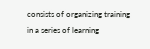consists of organizing training in a series of learning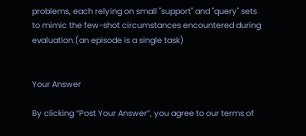problems, each relying on small "support" and "query" sets to mimic the few-shot circumstances encountered during evaluation.(an episode is a single task)


Your Answer

By clicking “Post Your Answer”, you agree to our terms of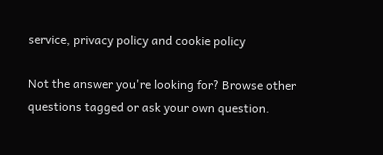service, privacy policy and cookie policy

Not the answer you're looking for? Browse other questions tagged or ask your own question.